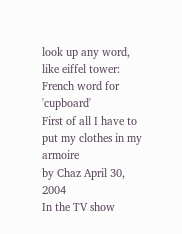look up any word, like eiffel tower:
French word for 'cupboard'
First of all I have to put my clothes in my armoire
by Chaz April 30, 2004
In the TV show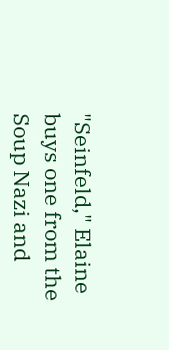"Seinfeld," Elaine buys one from the Soup Nazi and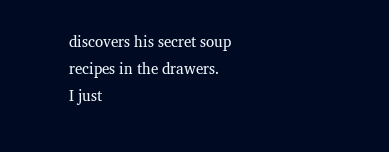discovers his secret soup recipes in the drawers.
I just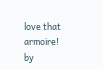love that armoire!
by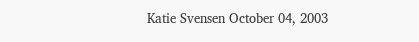Katie Svensen October 04, 2003